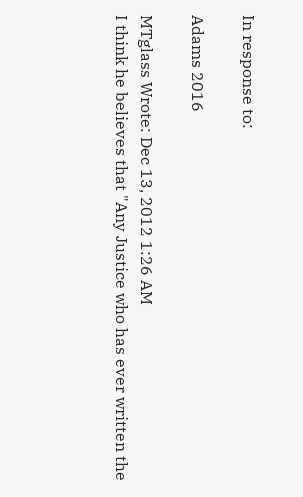In response to:

Adams 2016

MTglass Wrote: Dec 13, 2012 1:26 AM
I think he believes that "Any Justice who has ever written the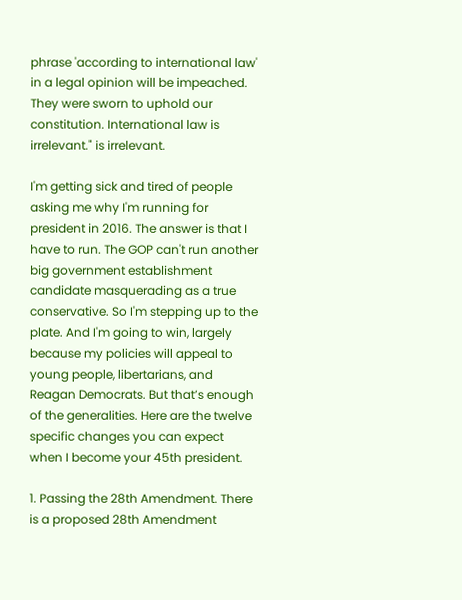phrase 'according to international law' in a legal opinion will be impeached. They were sworn to uphold our constitution. International law is irrelevant." is irrelevant.

I'm getting sick and tired of people asking me why I'm running for president in 2016. The answer is that I have to run. The GOP can't run another big government establishment candidate masquerading as a true conservative. So I'm stepping up to the plate. And I'm going to win, largely because my policies will appeal to young people, libertarians, and Reagan Democrats. But that’s enough of the generalities. Here are the twelve specific changes you can expect when I become your 45th president.

1. Passing the 28th Amendment. There is a proposed 28th Amendment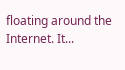floating around the Internet. It...